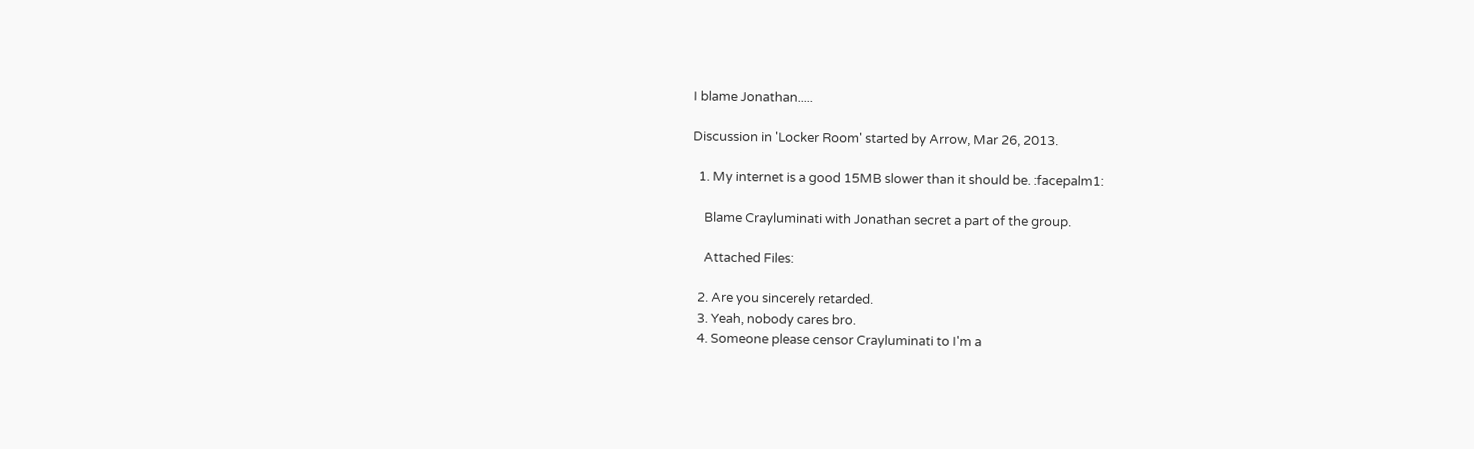I blame Jonathan.....

Discussion in 'Locker Room' started by Arrow, Mar 26, 2013.

  1. My internet is a good 15MB slower than it should be. :facepalm1:

    Blame Crayluminati with Jonathan secret a part of the group.

    Attached Files:

  2. Are you sincerely retarded.
  3. Yeah, nobody cares bro.
  4. Someone please censor Crayluminati to I'm a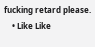fucking retard please.
    • Like Like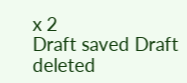x 2
Draft saved Draft deleted